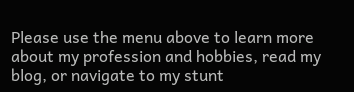Please use the menu above to learn more about my profession and hobbies, read my blog, or navigate to my stunt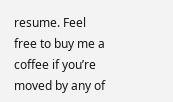resume. Feel free to buy me a coffee if you’re moved by any of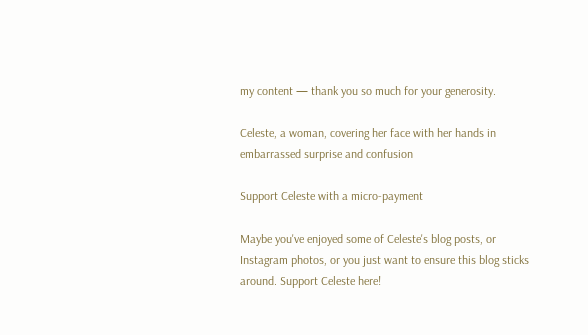my content — thank you so much for your generosity.

Celeste, a woman, covering her face with her hands in embarrassed surprise and confusion

Support Celeste with a micro-payment

Maybe you've enjoyed some of Celeste's blog posts, or Instagram photos, or you just want to ensure this blog sticks around. Support Celeste here!